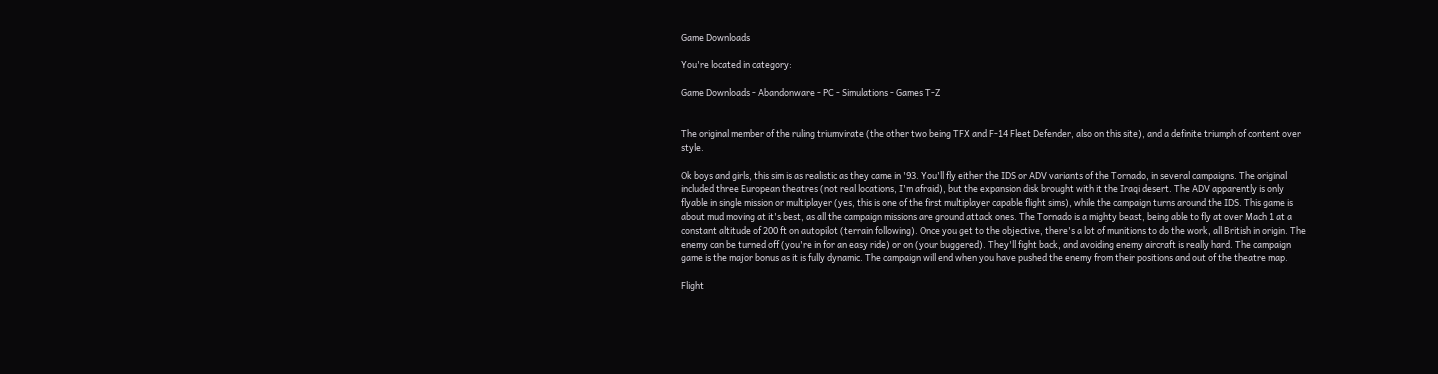Game Downloads

You're located in category:

Game Downloads - Abandonware - PC - Simulations - Games T-Z


The original member of the ruling triumvirate (the other two being TFX and F-14 Fleet Defender, also on this site), and a definite triumph of content over style.

Ok boys and girls, this sim is as realistic as they came in '93. You'll fly either the IDS or ADV variants of the Tornado, in several campaigns. The original included three European theatres (not real locations, I'm afraid), but the expansion disk brought with it the Iraqi desert. The ADV apparently is only flyable in single mission or multiplayer (yes, this is one of the first multiplayer capable flight sims), while the campaign turns around the IDS. This game is about mud moving at it's best, as all the campaign missions are ground attack ones. The Tornado is a mighty beast, being able to fly at over Mach 1 at a constant altitude of 200 ft on autopilot (terrain following). Once you get to the objective, there's a lot of munitions to do the work, all British in origin. The enemy can be turned off (you're in for an easy ride) or on (your buggered). They'll fight back, and avoiding enemy aircraft is really hard. The campaign game is the major bonus as it is fully dynamic. The campaign will end when you have pushed the enemy from their positions and out of the theatre map.

Flight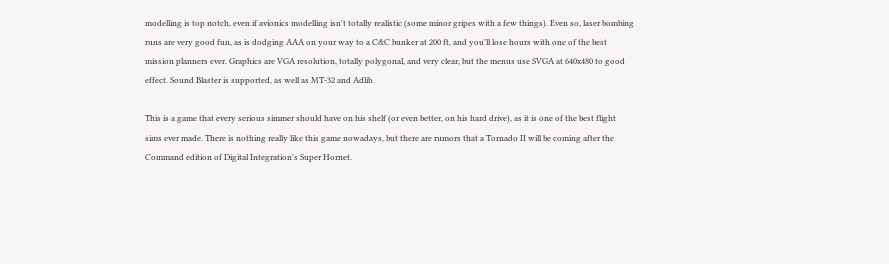modelling is top notch, even if avionics modelling isn't totally realistic (some minor gripes with a few things). Even so, laser bombing runs are very good fun, as is dodging AAA on your way to a C&C bunker at 200 ft, and you'll lose hours with one of the best mission planners ever. Graphics are VGA resolution, totally polygonal, and very clear, but the menus use SVGA at 640x480 to good effect. Sound Blaster is supported, as well as MT-32 and Adlib.

This is a game that every serious simmer should have on his shelf (or even better, on his hard drive), as it is one of the best flight sims ever made. There is nothing really like this game nowadays, but there are rumors that a Tornado II will be coming after the Command edition of Digital Integration's Super Hornet.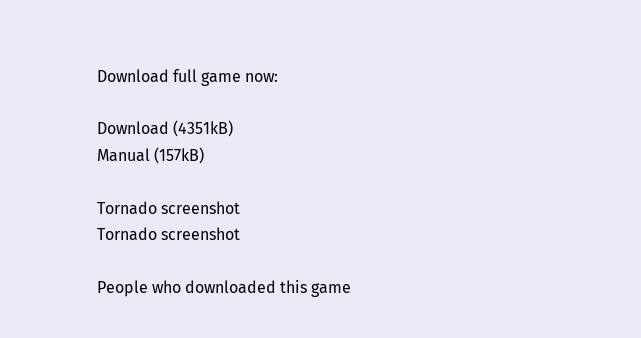Download full game now:

Download (4351kB)
Manual (157kB)

Tornado screenshot
Tornado screenshot

People who downloaded this game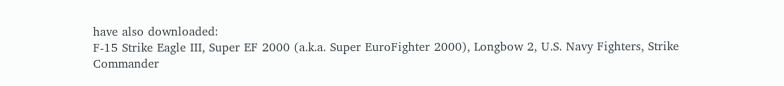have also downloaded:
F-15 Strike Eagle III, Super EF 2000 (a.k.a. Super EuroFighter 2000), Longbow 2, U.S. Navy Fighters, Strike Commander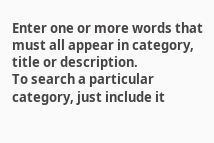Enter one or more words that must all appear in category, title or description.
To search a particular category, just include it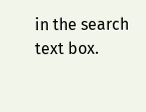in the search text box.